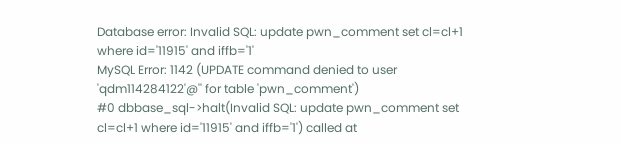Database error: Invalid SQL: update pwn_comment set cl=cl+1 where id='11915' and iffb='1'
MySQL Error: 1142 (UPDATE command denied to user 'qdm114284122'@'' for table 'pwn_comment')
#0 dbbase_sql->halt(Invalid SQL: update pwn_comment set cl=cl+1 where id='11915' and iffb='1') called at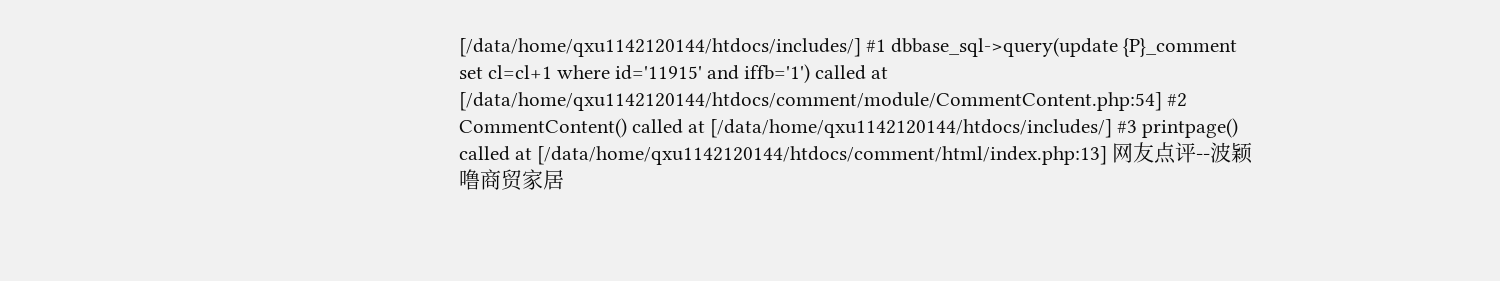[/data/home/qxu1142120144/htdocs/includes/] #1 dbbase_sql->query(update {P}_comment set cl=cl+1 where id='11915' and iffb='1') called at [/data/home/qxu1142120144/htdocs/comment/module/CommentContent.php:54] #2 CommentContent() called at [/data/home/qxu1142120144/htdocs/includes/] #3 printpage() called at [/data/home/qxu1142120144/htdocs/comment/html/index.php:13] 网友点评--波颖噜商贸家居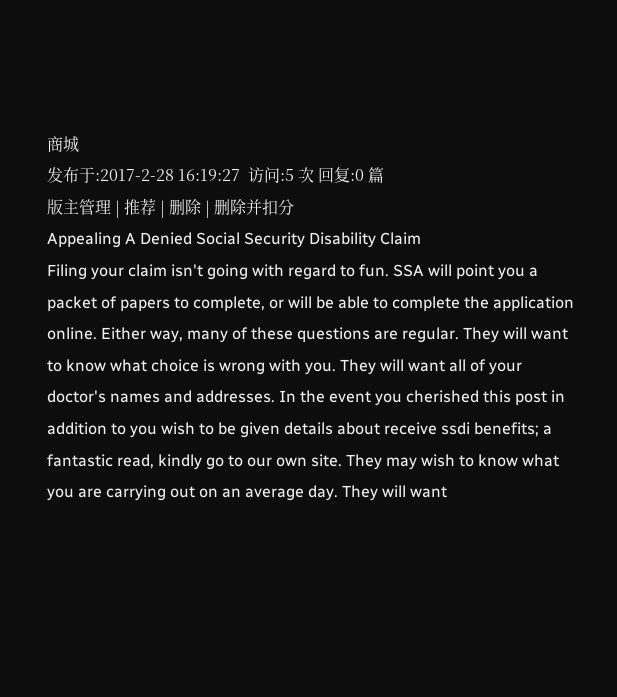商城
发布于:2017-2-28 16:19:27  访问:5 次 回复:0 篇
版主管理 | 推荐 | 删除 | 删除并扣分
Appealing A Denied Social Security Disability Claim
Filing your claim isn't going with regard to fun. SSA will point you a packet of papers to complete, or will be able to complete the application online. Either way, many of these questions are regular. They will want to know what choice is wrong with you. They will want all of your doctor's names and addresses. In the event you cherished this post in addition to you wish to be given details about receive ssdi benefits; a fantastic read, kindly go to our own site. They may wish to know what you are carrying out on an average day. They will want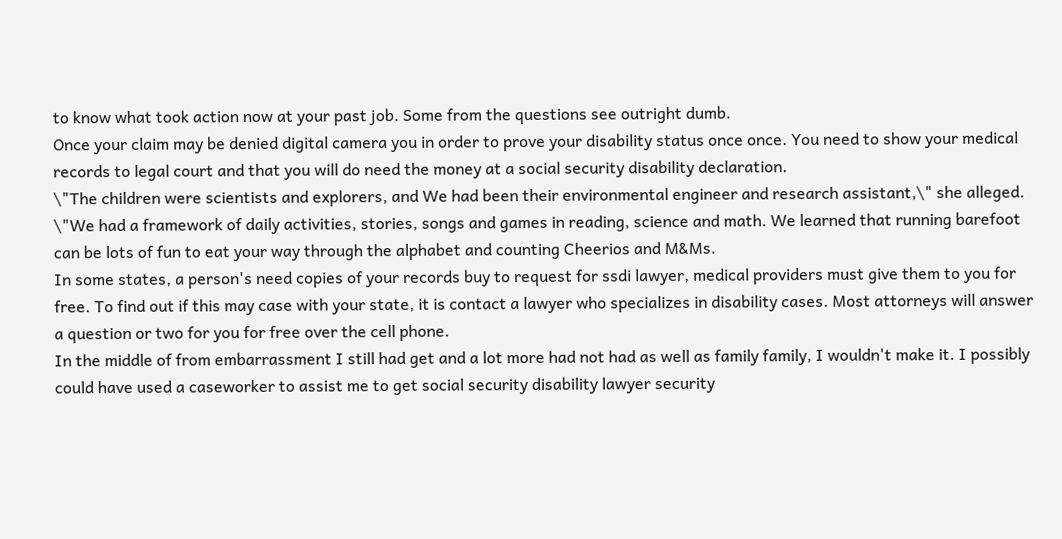to know what took action now at your past job. Some from the questions see outright dumb.
Once your claim may be denied digital camera you in order to prove your disability status once once. You need to show your medical records to legal court and that you will do need the money at a social security disability declaration.
\"The children were scientists and explorers, and We had been their environmental engineer and research assistant,\" she alleged. \"We had a framework of daily activities, stories, songs and games in reading, science and math. We learned that running barefoot can be lots of fun to eat your way through the alphabet and counting Cheerios and M&Ms.
In some states, a person's need copies of your records buy to request for ssdi lawyer, medical providers must give them to you for free. To find out if this may case with your state, it is contact a lawyer who specializes in disability cases. Most attorneys will answer a question or two for you for free over the cell phone.
In the middle of from embarrassment I still had get and a lot more had not had as well as family family, I wouldn't make it. I possibly could have used a caseworker to assist me to get social security disability lawyer security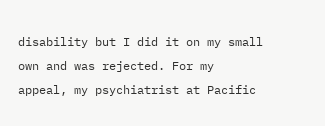disability but I did it on my small own and was rejected. For my appeal, my psychiatrist at Pacific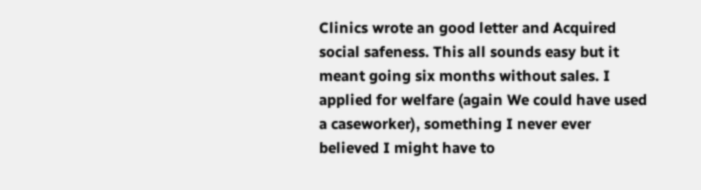Clinics wrote an good letter and Acquired social safeness. This all sounds easy but it meant going six months without sales. I applied for welfare (again We could have used a caseworker), something I never ever believed I might have to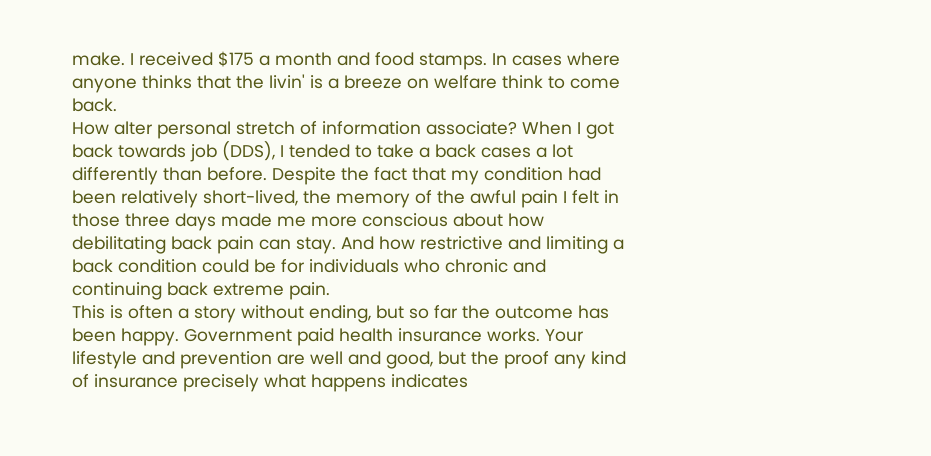make. I received $175 a month and food stamps. In cases where anyone thinks that the livin' is a breeze on welfare think to come back.
How alter personal stretch of information associate? When I got back towards job (DDS), I tended to take a back cases a lot differently than before. Despite the fact that my condition had been relatively short-lived, the memory of the awful pain I felt in those three days made me more conscious about how debilitating back pain can stay. And how restrictive and limiting a back condition could be for individuals who chronic and continuing back extreme pain.
This is often a story without ending, but so far the outcome has been happy. Government paid health insurance works. Your lifestyle and prevention are well and good, but the proof any kind of insurance precisely what happens indicates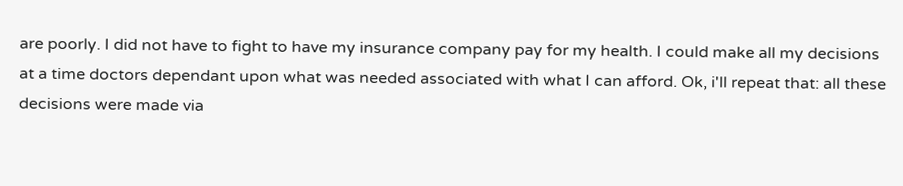are poorly. I did not have to fight to have my insurance company pay for my health. I could make all my decisions at a time doctors dependant upon what was needed associated with what I can afford. Ok, i'll repeat that: all these decisions were made via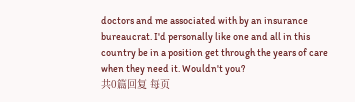doctors and me associated with by an insurance bureaucrat. I'd personally like one and all in this country be in a position get through the years of care when they need it. Wouldn't you?
共0篇回复 每页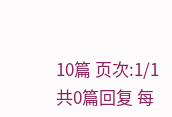10篇 页次:1/1
共0篇回复 每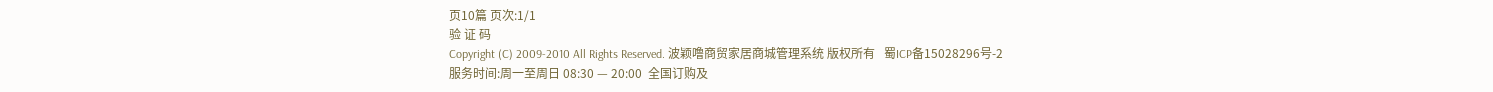页10篇 页次:1/1
验 证 码
Copyright (C) 2009-2010 All Rights Reserved. 波颖噜商贸家居商城管理系统 版权所有   蜀ICP备15028296号-2
服务时间:周一至周日 08:30 — 20:00  全国订购及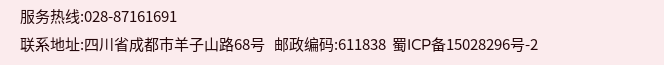服务热线:028-87161691
联系地址:四川省成都市羊子山路68号   邮政编码:611838  蜀ICP备15028296号-2